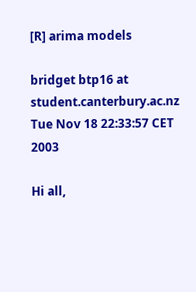[R] arima models

bridget btp16 at student.canterbury.ac.nz
Tue Nov 18 22:33:57 CET 2003

Hi all,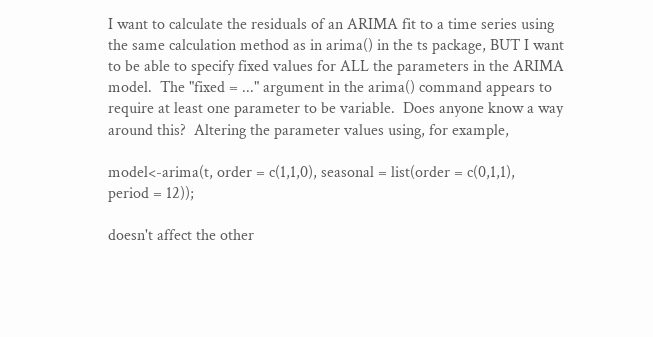I want to calculate the residuals of an ARIMA fit to a time series using
the same calculation method as in arima() in the ts package, BUT I want
to be able to specify fixed values for ALL the parameters in the ARIMA
model.  The "fixed = ..." argument in the arima() command appears to
require at least one parameter to be variable.  Does anyone know a way
around this?  Altering the parameter values using, for example,

model<-arima(t, order = c(1,1,0), seasonal = list(order = c(0,1,1),
period = 12));

doesn't affect the other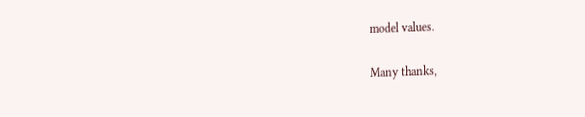model values.

Many thanks,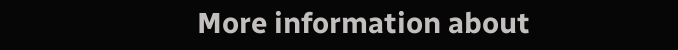More information about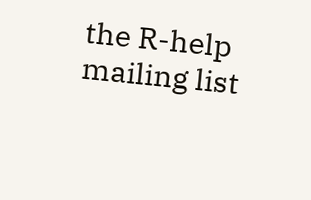the R-help mailing list